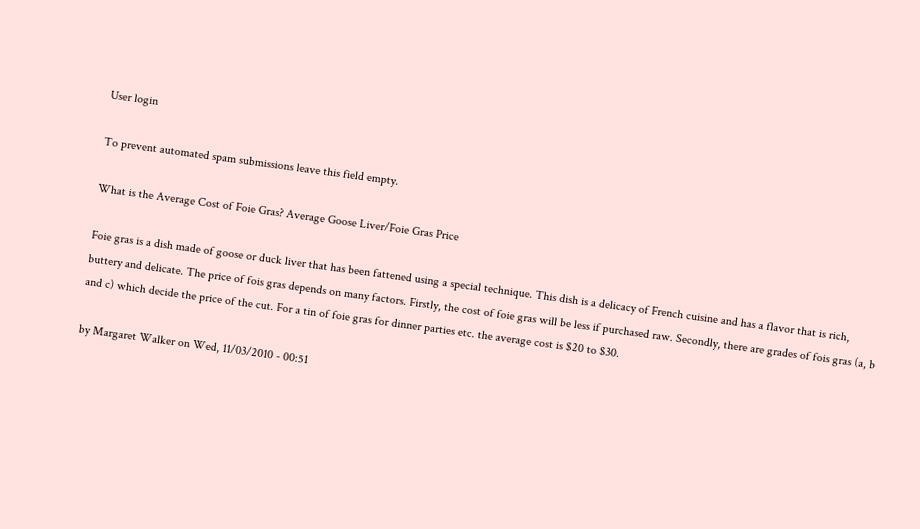User login

To prevent automated spam submissions leave this field empty.

What is the Average Cost of Foie Gras? Average Goose Liver/Foie Gras Price

Foie gras is a dish made of goose or duck liver that has been fattened using a special technique. This dish is a delicacy of French cuisine and has a flavor that is rich, buttery and delicate. The price of fois gras depends on many factors. Firstly, the cost of foie gras will be less if purchased raw. Secondly, there are grades of fois gras (a, b and c) which decide the price of the cut. For a tin of foie gras for dinner parties etc. the average cost is $20 to $30.

by Margaret Walker on Wed, 11/03/2010 - 00:51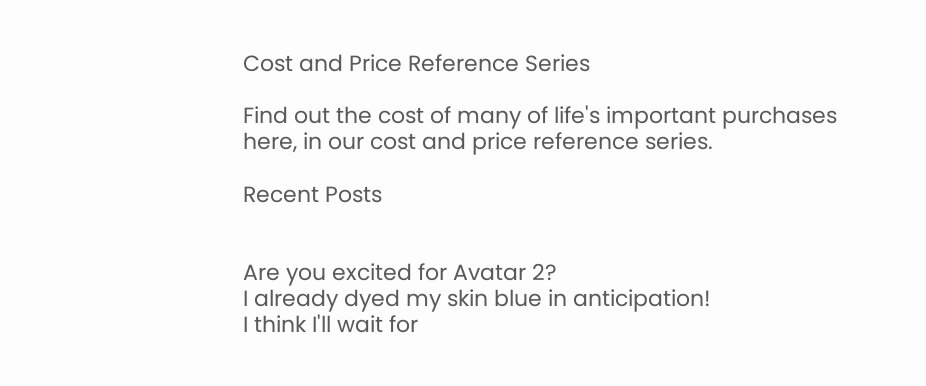Cost and Price Reference Series

Find out the cost of many of life's important purchases here, in our cost and price reference series.

Recent Posts


Are you excited for Avatar 2?
I already dyed my skin blue in anticipation!
I think I'll wait for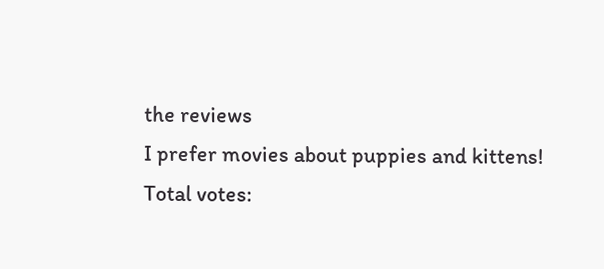the reviews
I prefer movies about puppies and kittens!
Total votes: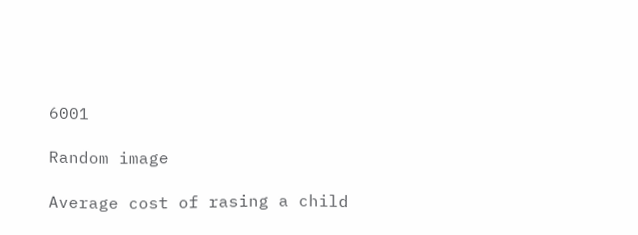6001

Random image

Average cost of rasing a child